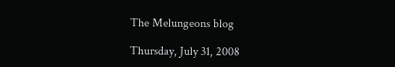The Melungeons blog

Thursday, July 31, 2008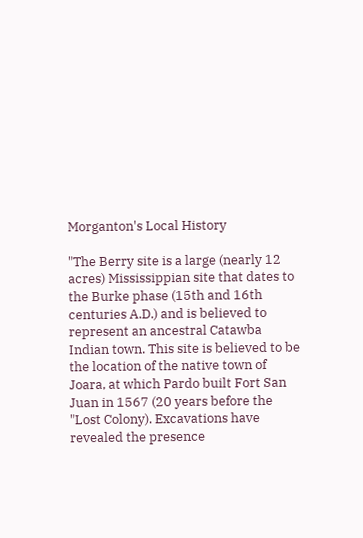Morganton's Local History

"The Berry site is a large (nearly 12 acres) Mississippian site that dates to the Burke phase (15th and 16th centuries A.D.) and is believed to represent an ancestral Catawba Indian town. This site is believed to be the location of the native town of Joara, at which Pardo built Fort San Juan in 1567 (20 years before the "Lost Colony). Excavations have revealed the presence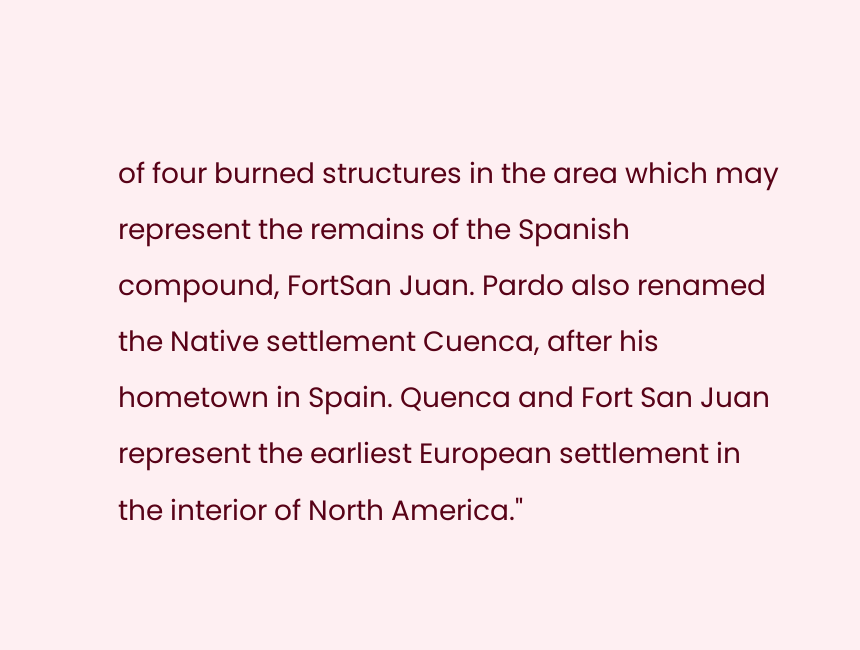of four burned structures in the area which may represent the remains of the Spanish compound, FortSan Juan. Pardo also renamed the Native settlement Cuenca, after his hometown in Spain. Quenca and Fort San Juan represent the earliest European settlement in the interior of North America."